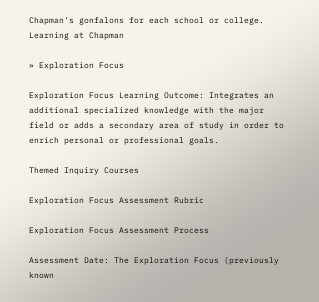Chapman's gonfalons for each school or college.
Learning at Chapman

» Exploration Focus

Exploration Focus Learning Outcome: Integrates an additional specialized knowledge with the major field or adds a secondary area of study in order to enrich personal or professional goals.

Themed Inquiry Courses

Exploration Focus Assessment Rubric

Exploration Focus Assessment Process

Assessment Date: The Exploration Focus (previously known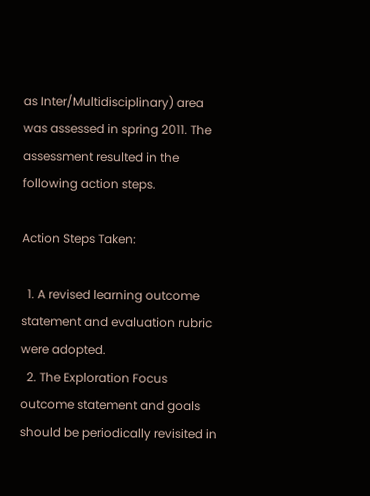as Inter/Multidisciplinary) area was assessed in spring 2011. The assessment resulted in the following action steps.

Action Steps Taken:

  1. A revised learning outcome statement and evaluation rubric were adopted.
  2. The Exploration Focus outcome statement and goals should be periodically revisited in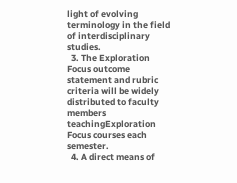light of evolving terminology in the field of interdisciplinary studies.
  3. The Exploration Focus outcome statement and rubric criteria will be widely distributed to faculty members teachingExploration Focus courses each semester.
  4. A direct means of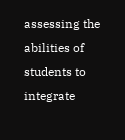assessing the abilities of students to integrate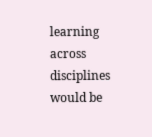learning across disciplines would be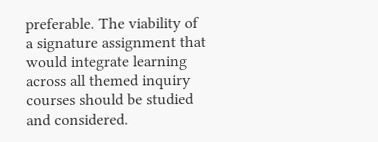preferable. The viability of a signature assignment that would integrate learning across all themed inquiry courses should be studied and considered.